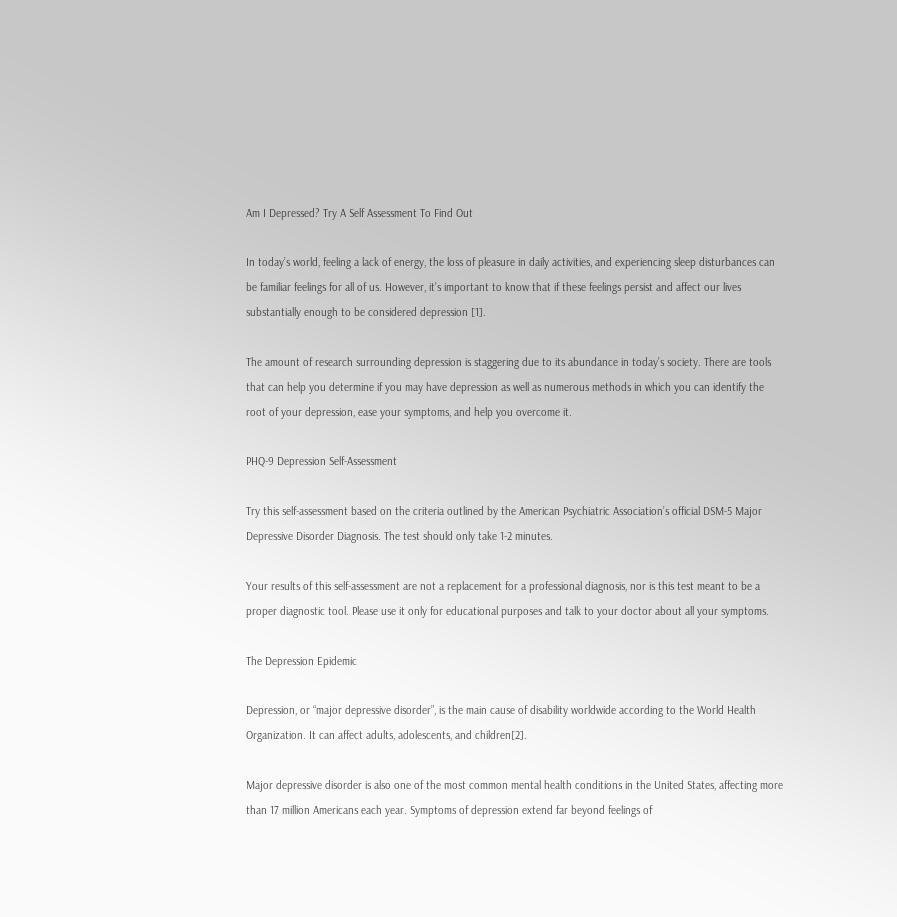Am I Depressed? Try A Self Assessment To Find Out

In today’s world, feeling a lack of energy, the loss of pleasure in daily activities, and experiencing sleep disturbances can be familiar feelings for all of us. However, it’s important to know that if these feelings persist and affect our lives substantially enough to be considered depression [1].

The amount of research surrounding depression is staggering due to its abundance in today’s society. There are tools that can help you determine if you may have depression as well as numerous methods in which you can identify the root of your depression, ease your symptoms, and help you overcome it.

PHQ-9 Depression Self-Assessment

Try this self-assessment based on the criteria outlined by the American Psychiatric Association’s official DSM-5 Major Depressive Disorder Diagnosis. The test should only take 1-2 minutes.

Your results of this self-assessment are not a replacement for a professional diagnosis, nor is this test meant to be a proper diagnostic tool. Please use it only for educational purposes and talk to your doctor about all your symptoms.

The Depression Epidemic

Depression, or “major depressive disorder”, is the main cause of disability worldwide according to the World Health Organization. It can affect adults, adolescents, and children[2].

Major depressive disorder is also one of the most common mental health conditions in the United States, affecting more than 17 million Americans each year. Symptoms of depression extend far beyond feelings of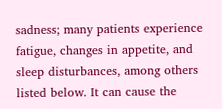sadness; many patients experience fatigue, changes in appetite, and sleep disturbances, among others listed below. It can cause the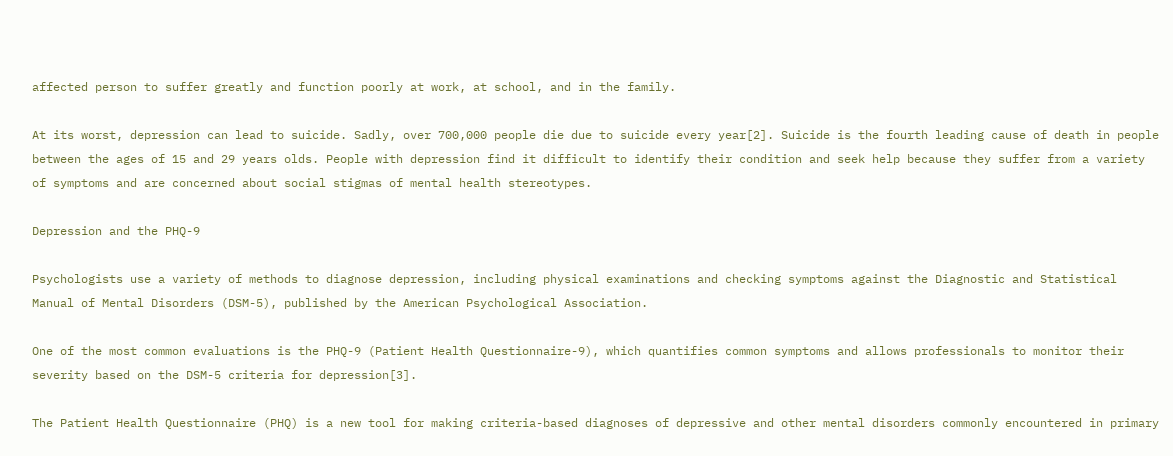affected person to suffer greatly and function poorly at work, at school, and in the family.

At its worst, depression can lead to suicide. Sadly, over 700,000 people die due to suicide every year[2]. Suicide is the fourth leading cause of death in people between the ages of 15 and 29 years olds. People with depression find it difficult to identify their condition and seek help because they suffer from a variety of symptoms and are concerned about social stigmas of mental health stereotypes.

Depression and the PHQ-9

Psychologists use a variety of methods to diagnose depression, including physical examinations and checking symptoms against the Diagnostic and Statistical Manual of Mental Disorders (DSM-5), published by the American Psychological Association.

One of the most common evaluations is the PHQ-9 (Patient Health Questionnaire-9), which quantifies common symptoms and allows professionals to monitor their severity based on the DSM-5 criteria for depression[3].

The Patient Health Questionnaire (PHQ) is a new tool for making criteria-based diagnoses of depressive and other mental disorders commonly encountered in primary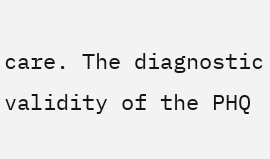care. The diagnostic validity of the PHQ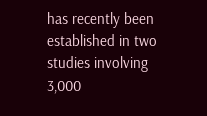has recently been established in two studies involving 3,000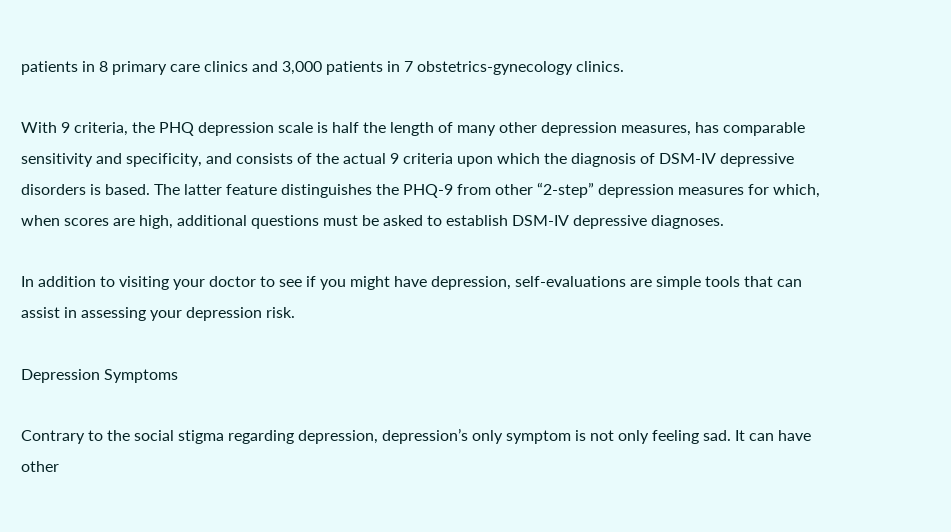patients in 8 primary care clinics and 3,000 patients in 7 obstetrics-gynecology clinics.

With 9 criteria, the PHQ depression scale is half the length of many other depression measures, has comparable sensitivity and specificity, and consists of the actual 9 criteria upon which the diagnosis of DSM-IV depressive disorders is based. The latter feature distinguishes the PHQ-9 from other “2-step” depression measures for which, when scores are high, additional questions must be asked to establish DSM-IV depressive diagnoses.

In addition to visiting your doctor to see if you might have depression, self-evaluations are simple tools that can assist in assessing your depression risk.

Depression Symptoms

Contrary to the social stigma regarding depression, depression’s only symptom is not only feeling sad. It can have other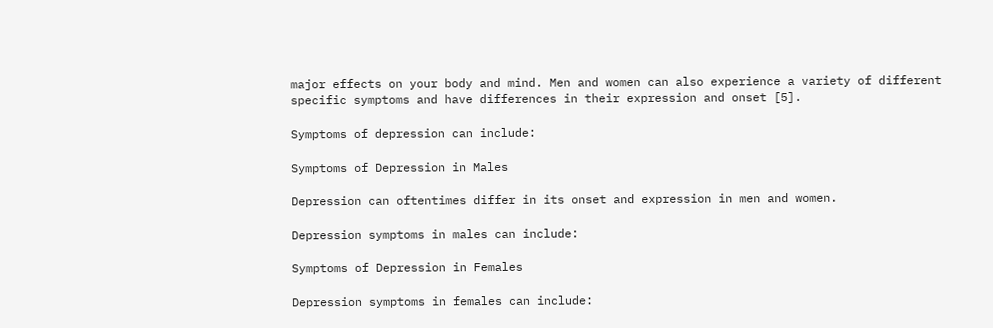major effects on your body and mind. Men and women can also experience a variety of different specific symptoms and have differences in their expression and onset [5].

Symptoms of depression can include:

Symptoms of Depression in Males

Depression can oftentimes differ in its onset and expression in men and women.

Depression symptoms in males can include:

Symptoms of Depression in Females

Depression symptoms in females can include: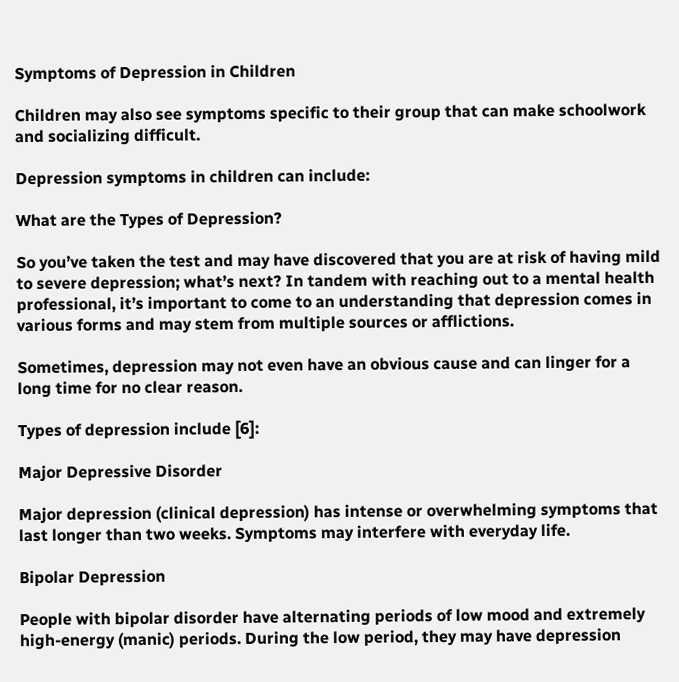Symptoms of Depression in Children

Children may also see symptoms specific to their group that can make schoolwork and socializing difficult.

Depression symptoms in children can include:

What are the Types of Depression?

So you’ve taken the test and may have discovered that you are at risk of having mild to severe depression; what’s next? In tandem with reaching out to a mental health professional, it’s important to come to an understanding that depression comes in various forms and may stem from multiple sources or afflictions.

Sometimes, depression may not even have an obvious cause and can linger for a long time for no clear reason.

Types of depression include [6]:

Major Depressive Disorder

Major depression (clinical depression) has intense or overwhelming symptoms that last longer than two weeks. Symptoms may interfere with everyday life.

Bipolar Depression

People with bipolar disorder have alternating periods of low mood and extremely high-energy (manic) periods. During the low period, they may have depression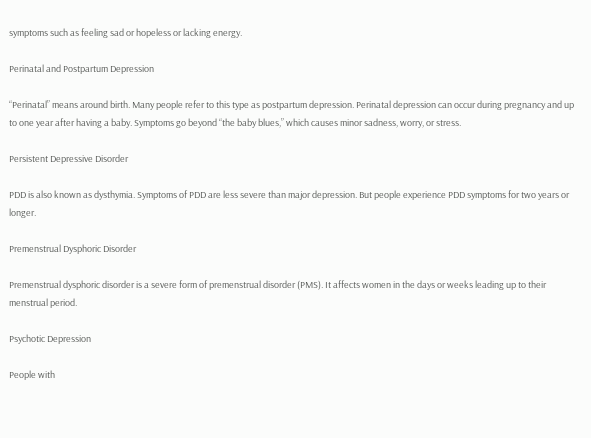symptoms such as feeling sad or hopeless or lacking energy.

Perinatal and Postpartum Depression

“Perinatal” means around birth. Many people refer to this type as postpartum depression. Perinatal depression can occur during pregnancy and up to one year after having a baby. Symptoms go beyond “the baby blues,” which causes minor sadness, worry, or stress.

Persistent Depressive Disorder

PDD is also known as dysthymia. Symptoms of PDD are less severe than major depression. But people experience PDD symptoms for two years or longer.

Premenstrual Dysphoric Disorder

Premenstrual dysphoric disorder is a severe form of premenstrual disorder (PMS). It affects women in the days or weeks leading up to their menstrual period.

Psychotic Depression

People with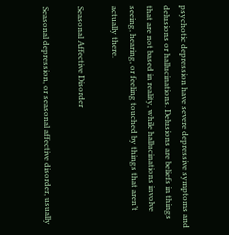psychotic depression have severe depressive symptoms and delusions or hallucinations. Delusions are beliefs in things that are not based in reality, while hallucinations involve seeing, hearing, or feeling touched by things that aren’t actually there.

Seasonal Affective Disorder

Seasonal depression, or seasonal affective disorder, usually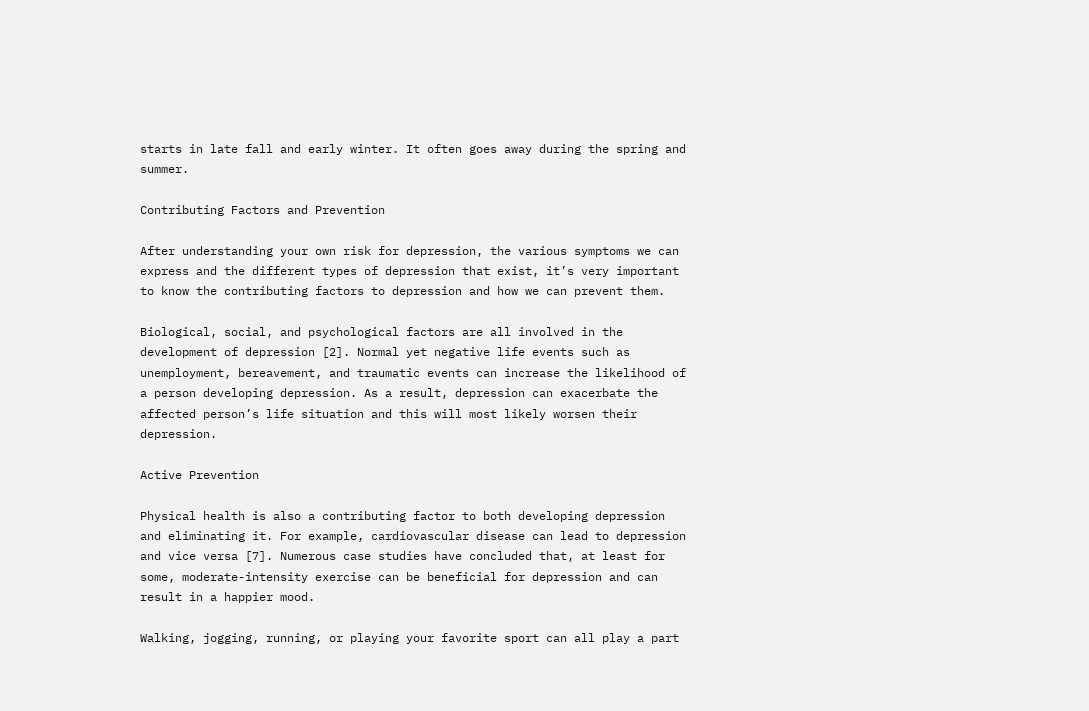starts in late fall and early winter. It often goes away during the spring and summer.

Contributing Factors and Prevention

After understanding your own risk for depression, the various symptoms we can express and the different types of depression that exist, it’s very important to know the contributing factors to depression and how we can prevent them.

Biological, social, and psychological factors are all involved in the development of depression [2]. Normal yet negative life events such as unemployment, bereavement, and traumatic events can increase the likelihood of a person developing depression. As a result, depression can exacerbate the affected person’s life situation and this will most likely worsen their depression.

Active Prevention

Physical health is also a contributing factor to both developing depression and eliminating it. For example, cardiovascular disease can lead to depression and vice versa [7]. Numerous case studies have concluded that, at least for some, moderate-intensity exercise can be beneficial for depression and can result in a happier mood.

Walking, jogging, running, or playing your favorite sport can all play a part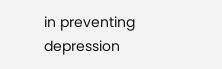in preventing depression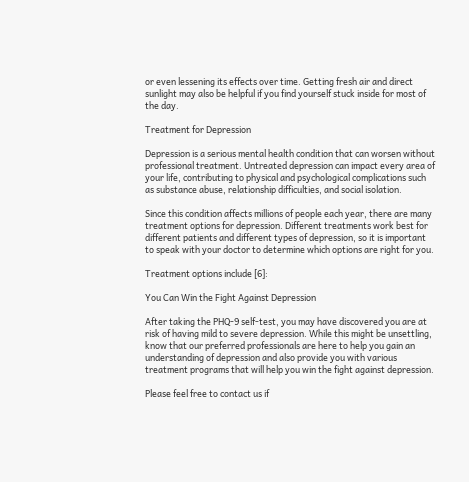or even lessening its effects over time. Getting fresh air and direct sunlight may also be helpful if you find yourself stuck inside for most of the day.

Treatment for Depression

Depression is a serious mental health condition that can worsen without professional treatment. Untreated depression can impact every area of your life, contributing to physical and psychological complications such as substance abuse, relationship difficulties, and social isolation.

Since this condition affects millions of people each year, there are many treatment options for depression. Different treatments work best for different patients and different types of depression, so it is important to speak with your doctor to determine which options are right for you.

Treatment options include [6]:

You Can Win the Fight Against Depression

After taking the PHQ-9 self-test, you may have discovered you are at risk of having mild to severe depression. While this might be unsettling, know that our preferred professionals are here to help you gain an understanding of depression and also provide you with various treatment programs that will help you win the fight against depression.

Please feel free to contact us if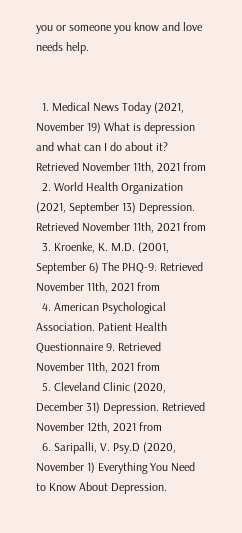you or someone you know and love needs help.


  1. Medical News Today (2021, November 19) What is depression and what can I do about it? Retrieved November 11th, 2021 from
  2. World Health Organization (2021, September 13) Depression. Retrieved November 11th, 2021 from
  3. Kroenke, K. M.D. (2001, September 6) The PHQ-9. Retrieved November 11th, 2021 from
  4. American Psychological Association. Patient Health Questionnaire 9. Retrieved November 11th, 2021 from
  5. Cleveland Clinic (2020, December 31) Depression. Retrieved November 12th, 2021 from
  6. Saripalli, V. Psy.D (2020, November 1) Everything You Need to Know About Depression.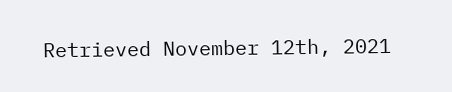Retrieved November 12th, 2021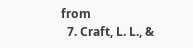from
  7. Craft, L. L., &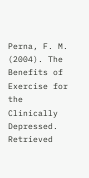Perna, F. M. (2004). The Benefits of Exercise for the Clinically Depressed. Retrieved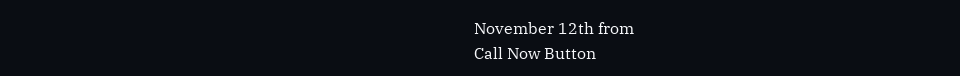November 12th from
Call Now Button